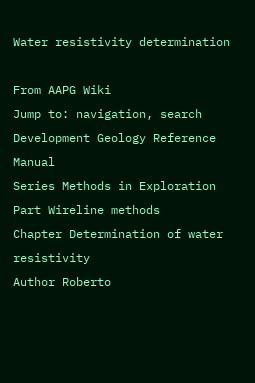Water resistivity determination

From AAPG Wiki
Jump to: navigation, search
Development Geology Reference Manual
Series Methods in Exploration
Part Wireline methods
Chapter Determination of water resistivity
Author Roberto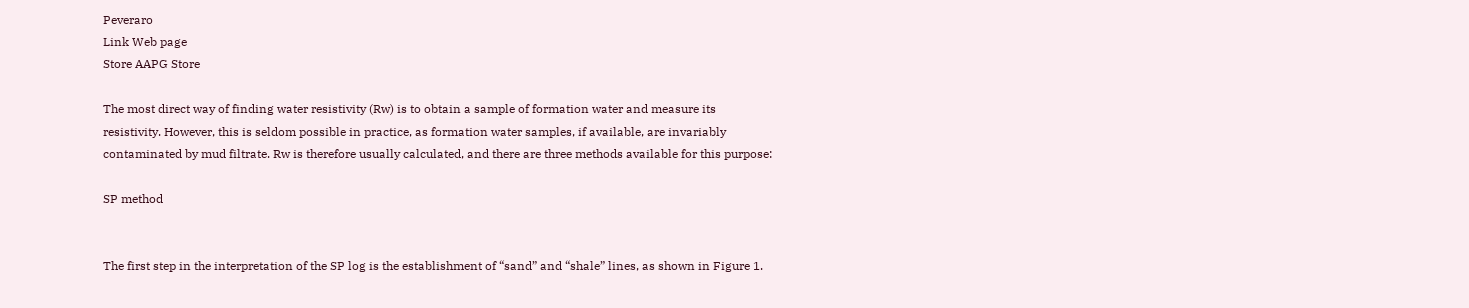Peveraro
Link Web page
Store AAPG Store

The most direct way of finding water resistivity (Rw) is to obtain a sample of formation water and measure its resistivity. However, this is seldom possible in practice, as formation water samples, if available, are invariably contaminated by mud filtrate. Rw is therefore usually calculated, and there are three methods available for this purpose:

SP method


The first step in the interpretation of the SP log is the establishment of “sand” and “shale” lines, as shown in Figure 1.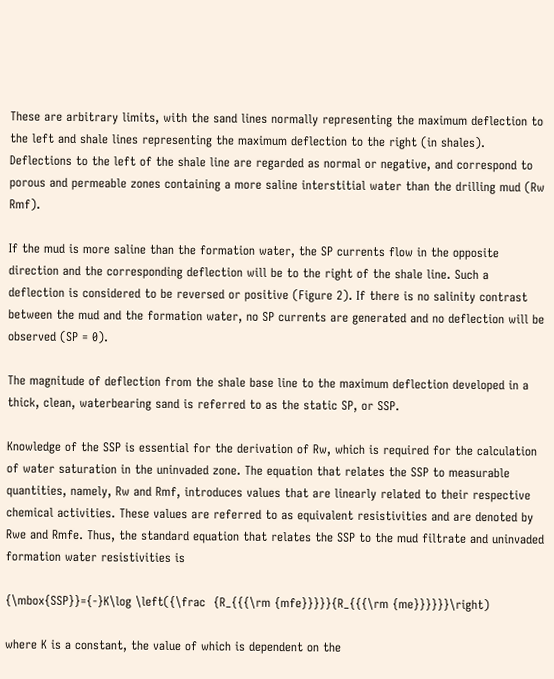These are arbitrary limits, with the sand lines normally representing the maximum deflection to the left and shale lines representing the maximum deflection to the right (in shales). Deflections to the left of the shale line are regarded as normal or negative, and correspond to porous and permeable zones containing a more saline interstitial water than the drilling mud (Rw Rmf).

If the mud is more saline than the formation water, the SP currents flow in the opposite direction and the corresponding deflection will be to the right of the shale line. Such a deflection is considered to be reversed or positive (Figure 2). If there is no salinity contrast between the mud and the formation water, no SP currents are generated and no deflection will be observed (SP = 0).

The magnitude of deflection from the shale base line to the maximum deflection developed in a thick, clean, waterbearing sand is referred to as the static SP, or SSP.

Knowledge of the SSP is essential for the derivation of Rw, which is required for the calculation of water saturation in the uninvaded zone. The equation that relates the SSP to measurable quantities, namely, Rw and Rmf, introduces values that are linearly related to their respective chemical activities. These values are referred to as equivalent resistivities and are denoted by Rwe and Rmfe. Thus, the standard equation that relates the SSP to the mud filtrate and uninvaded formation water resistivities is

{\mbox{SSP}}={-}K\log \left({\frac  {R_{{{\rm {mfe}}}}}{R_{{{\rm {me}}}}}}\right)

where K is a constant, the value of which is dependent on the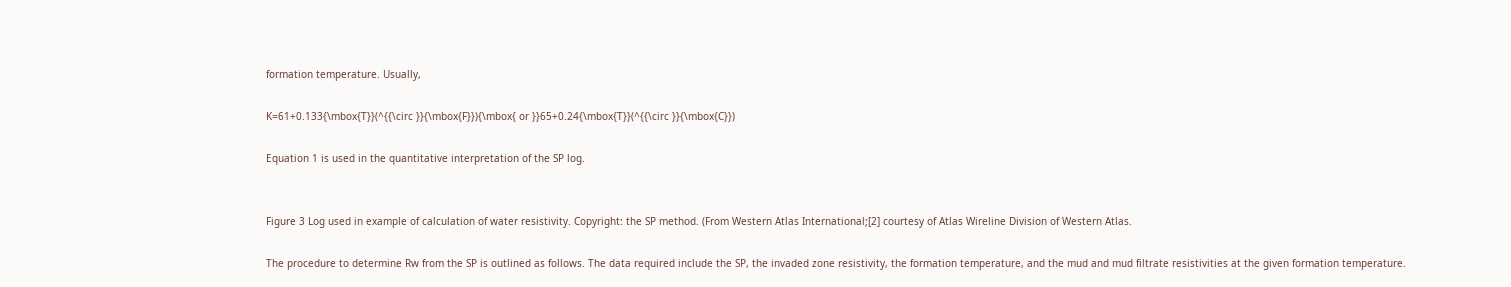formation temperature. Usually,

K=61+0.133{\mbox{T}}(^{{\circ }}{\mbox{F}}){\mbox{ or }}65+0.24{\mbox{T}}(^{{\circ }}{\mbox{C}})

Equation 1 is used in the quantitative interpretation of the SP log.


Figure 3 Log used in example of calculation of water resistivity. Copyright: the SP method. (From Western Atlas International;[2] courtesy of Atlas Wireline Division of Western Atlas.

The procedure to determine Rw from the SP is outlined as follows. The data required include the SP, the invaded zone resistivity, the formation temperature, and the mud and mud filtrate resistivities at the given formation temperature.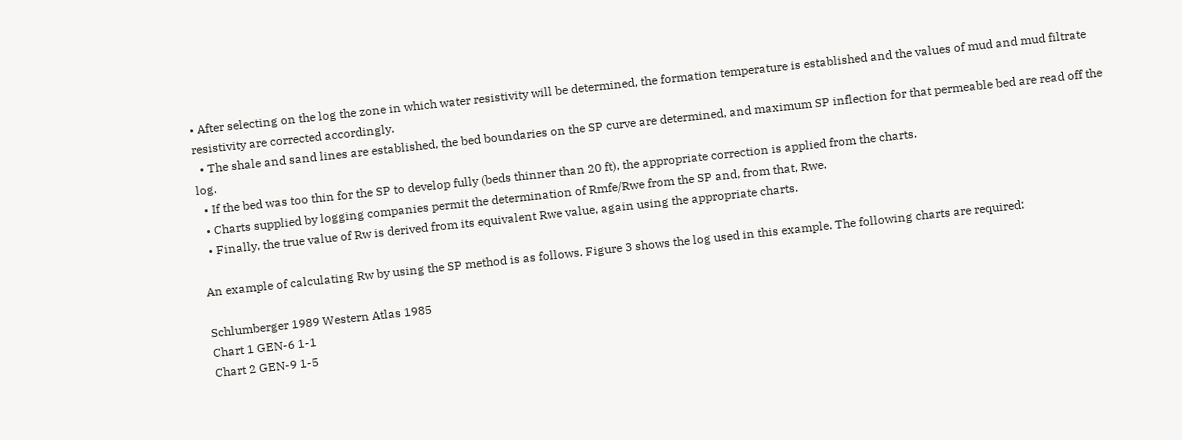• After selecting on the log the zone in which water resistivity will be determined, the formation temperature is established and the values of mud and mud filtrate resistivity are corrected accordingly.
  • The shale and sand lines are established, the bed boundaries on the SP curve are determined, and maximum SP inflection for that permeable bed are read off the log.
  • If the bed was too thin for the SP to develop fully (beds thinner than 20 ft), the appropriate correction is applied from the charts.
  • Charts supplied by logging companies permit the determination of Rmfe/Rwe from the SP and, from that, Rwe.
  • Finally, the true value of Rw is derived from its equivalent Rwe value, again using the appropriate charts.

An example of calculating Rw by using the SP method is as follows. Figure 3 shows the log used in this example. The following charts are required:

Schlumberger 1989 Western Atlas 1985
Chart 1 GEN-6 1-1
Chart 2 GEN-9 1-5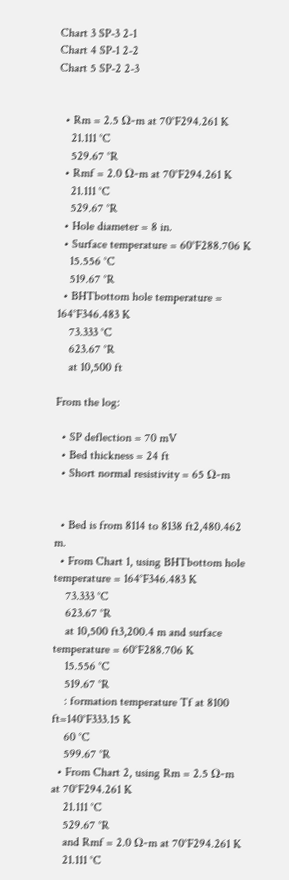Chart 3 SP-3 2-1
Chart 4 SP-1 2-2
Chart 5 SP-2 2-3


  • Rm = 2.5 Ω-m at 70°F294.261 K
    21.111 °C
    529.67 °R
  • Rmf = 2.0 Ω-m at 70°F294.261 K
    21.111 °C
    529.67 °R
  • Hole diameter = 8 in.
  • Surface temperature = 60°F288.706 K
    15.556 °C
    519.67 °R
  • BHTbottom hole temperature = 164°F346.483 K
    73.333 °C
    623.67 °R
    at 10,500 ft

From the log:

  • SP deflection = 70 mV
  • Bed thickness = 24 ft
  • Short normal resistivity = 65 Ω-m


  • Bed is from 8114 to 8138 ft2,480.462 m.
  • From Chart 1, using BHTbottom hole temperature = 164°F346.483 K
    73.333 °C
    623.67 °R
    at 10,500 ft3,200.4 m and surface temperature = 60°F288.706 K
    15.556 °C
    519.67 °R
    : formation temperature Tf at 8100 ft=140°F333.15 K
    60 °C
    599.67 °R
  • From Chart 2, using Rm = 2.5 Ω-m at 70°F294.261 K
    21.111 °C
    529.67 °R
    and Rmf = 2.0 Ω-m at 70°F294.261 K
    21.111 °C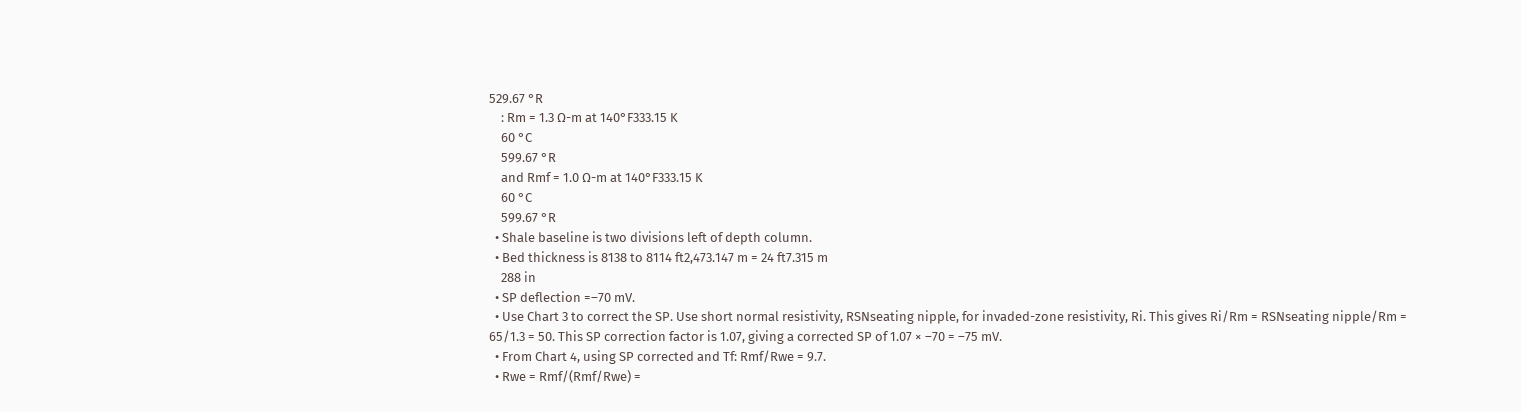529.67 °R
    : Rm = 1.3 Ω-m at 140°F333.15 K
    60 °C
    599.67 °R
    and Rmf = 1.0 Ω-m at 140°F333.15 K
    60 °C
    599.67 °R
  • Shale baseline is two divisions left of depth column.
  • Bed thickness is 8138 to 8114 ft2,473.147 m = 24 ft7.315 m
    288 in
  • SP deflection =–70 mV.
  • Use Chart 3 to correct the SP. Use short normal resistivity, RSNseating nipple, for invaded-zone resistivity, Ri. This gives Ri/Rm = RSNseating nipple/Rm = 65/1.3 = 50. This SP correction factor is 1.07, giving a corrected SP of 1.07 × –70 = –75 mV.
  • From Chart 4, using SP corrected and Tf: Rmf/Rwe = 9.7.
  • Rwe = Rmf/(Rmf/Rwe) =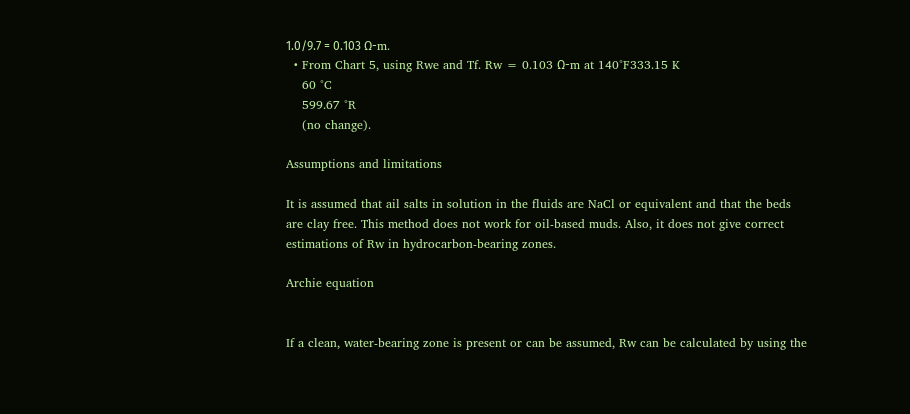1.0/9.7 = 0.103 Ω-m.
  • From Chart 5, using Rwe and Tf. Rw = 0.103 Ω-m at 140°F333.15 K
    60 °C
    599.67 °R
    (no change).

Assumptions and limitations

It is assumed that ail salts in solution in the fluids are NaCl or equivalent and that the beds are clay free. This method does not work for oil-based muds. Also, it does not give correct estimations of Rw in hydrocarbon-bearing zones.

Archie equation


If a clean, water-bearing zone is present or can be assumed, Rw can be calculated by using the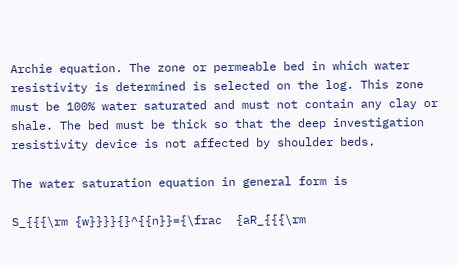Archie equation. The zone or permeable bed in which water resistivity is determined is selected on the log. This zone must be 100% water saturated and must not contain any clay or shale. The bed must be thick so that the deep investigation resistivity device is not affected by shoulder beds.

The water saturation equation in general form is

S_{{{\rm {w}}}}{}^{{n}}={\frac  {aR_{{{\rm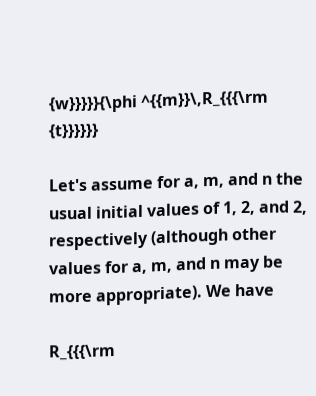{w}}}}}{\phi ^{{m}}\,R_{{{\rm {t}}}}}}

Let's assume for a, m, and n the usual initial values of 1, 2, and 2, respectively (although other values for a, m, and n may be more appropriate). We have

R_{{{\rm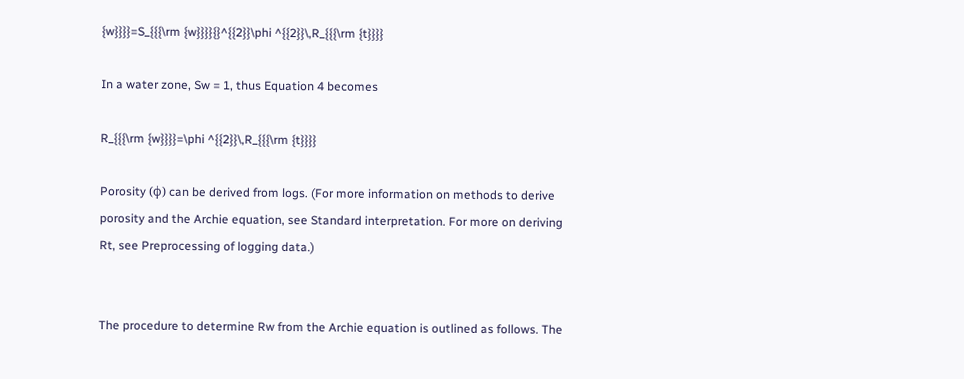{w}}}}=S_{{{\rm {w}}}}{}^{{2}}\phi ^{{2}}\,R_{{{\rm {t}}}}

In a water zone, Sw = 1, thus Equation 4 becomes

R_{{{\rm {w}}}}=\phi ^{{2}}\,R_{{{\rm {t}}}}

Porosity (ϕ) can be derived from logs. (For more information on methods to derive porosity and the Archie equation, see Standard interpretation. For more on deriving Rt, see Preprocessing of logging data.)


The procedure to determine Rw from the Archie equation is outlined as follows. The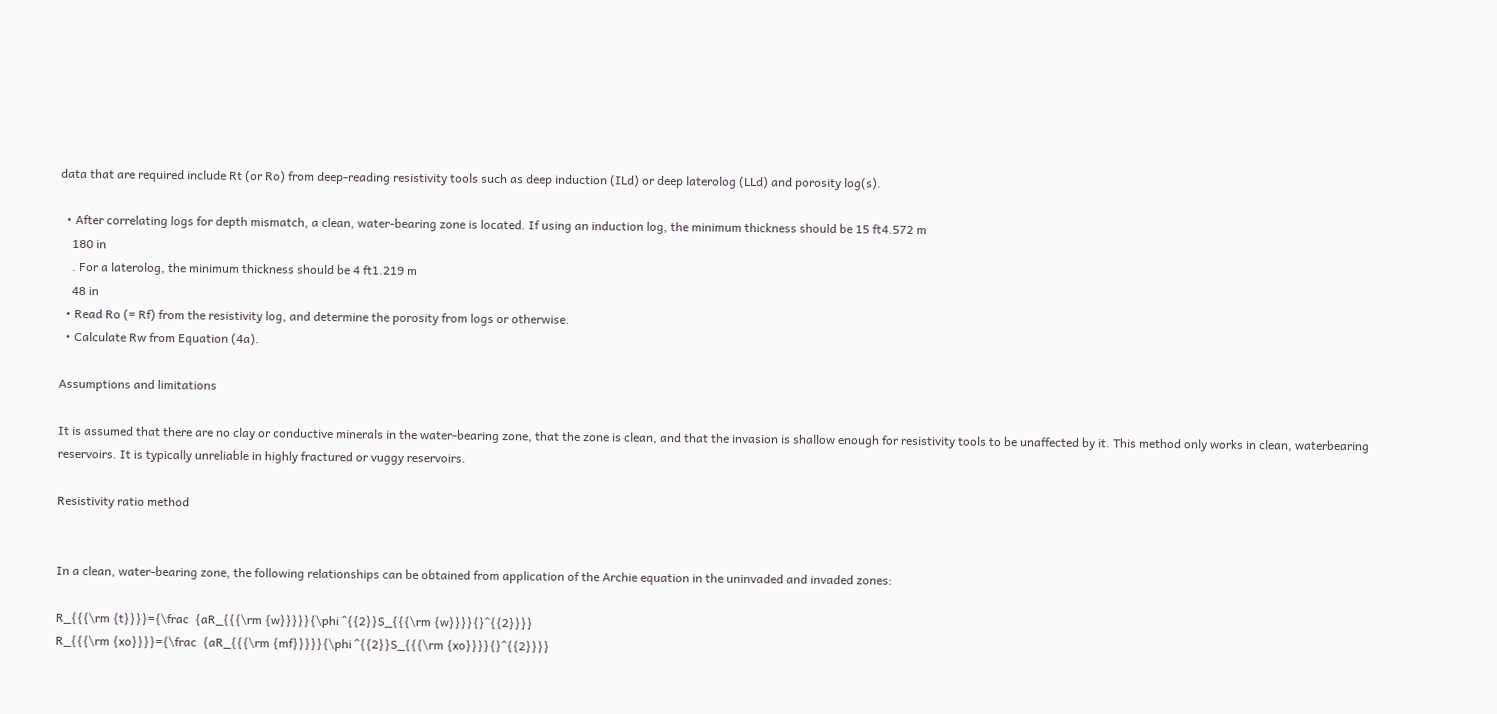data that are required include Rt (or Ro) from deep-reading resistivity tools such as deep induction (ILd) or deep laterolog (LLd) and porosity log(s).

  • After correlating logs for depth mismatch, a clean, water-bearing zone is located. If using an induction log, the minimum thickness should be 15 ft4.572 m
    180 in
    . For a laterolog, the minimum thickness should be 4 ft1.219 m
    48 in
  • Read Ro (= Rf) from the resistivity log, and determine the porosity from logs or otherwise.
  • Calculate Rw from Equation (4a).

Assumptions and limitations

It is assumed that there are no clay or conductive minerals in the water-bearing zone, that the zone is clean, and that the invasion is shallow enough for resistivity tools to be unaffected by it. This method only works in clean, waterbearing reservoirs. It is typically unreliable in highly fractured or vuggy reservoirs.

Resistivity ratio method


In a clean, water-bearing zone, the following relationships can be obtained from application of the Archie equation in the uninvaded and invaded zones:

R_{{{\rm {t}}}}={\frac  {aR_{{{\rm {w}}}}}{\phi ^{{2}}S_{{{\rm {w}}}}{}^{{2}}}}
R_{{{\rm {xo}}}}={\frac  {aR_{{{\rm {mf}}}}}{\phi ^{{2}}S_{{{\rm {xo}}}}{}^{{2}}}}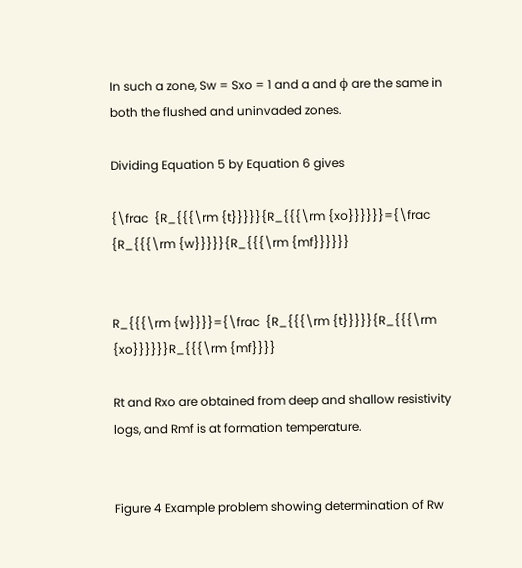In such a zone, Sw = Sxo = 1 and a and ϕ are the same in both the flushed and uninvaded zones.

Dividing Equation 5 by Equation 6 gives

{\frac  {R_{{{\rm {t}}}}}{R_{{{\rm {xo}}}}}}={\frac  {R_{{{\rm {w}}}}}{R_{{{\rm {mf}}}}}}


R_{{{\rm {w}}}}={\frac  {R_{{{\rm {t}}}}}{R_{{{\rm {xo}}}}}}R_{{{\rm {mf}}}}

Rt and Rxo are obtained from deep and shallow resistivity logs, and Rmf is at formation temperature.


Figure 4 Example problem showing determination of Rw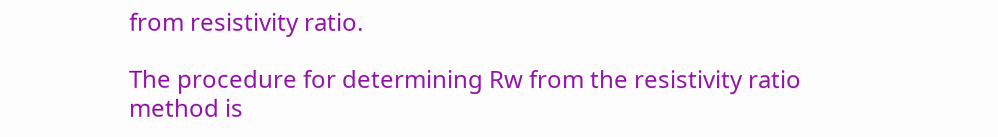from resistivity ratio.

The procedure for determining Rw from the resistivity ratio method is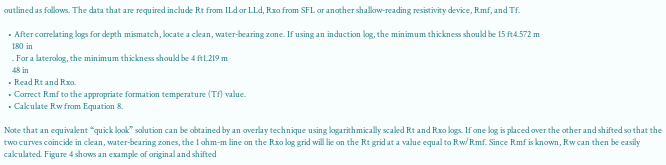outlined as follows. The data that are required include Rt from ILd or LLd, Rxo from SFL or another shallow-reading resistivity device, Rmf, and Tf.

  • After correlating logs for depth mismatch, locate a clean, water-bearing zone. If using an induction log, the minimum thickness should be 15 ft4.572 m
    180 in
    . For a laterolog, the minimum thickness should be 4 ft1.219 m
    48 in
  • Read Rt and Rxo.
  • Correct Rmf to the appropriate formation temperature (Tf) value.
  • Calculate Rw from Equation 8.

Note that an equivalent “quick look” solution can be obtained by an overlay technique using logarithmically scaled Rt and Rxo logs. If one log is placed over the other and shifted so that the two curves coincide in clean, water-bearing zones, the 1 ohm-m line on the Rxo log grid will lie on the Rt grid at a value equal to Rw/Rmf. Since Rmf is known, Rw can then be easily calculated. Figure 4 shows an example of original and shifted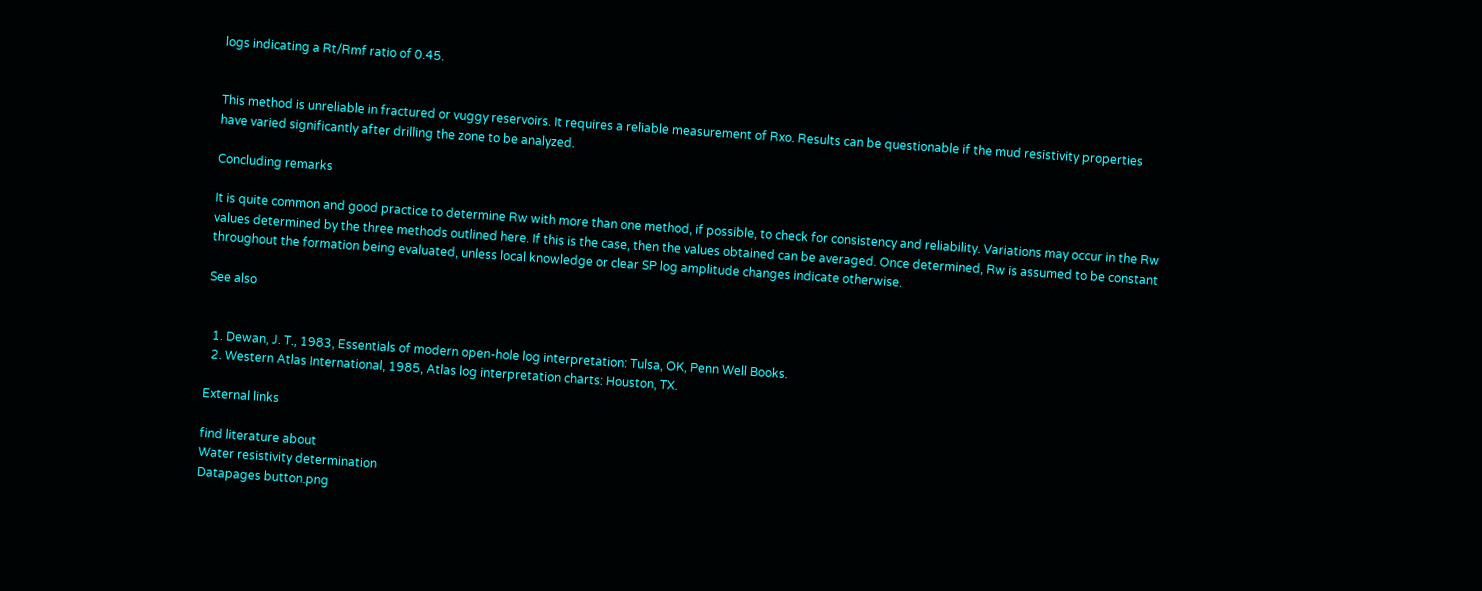logs indicating a Rt/Rmf ratio of 0.45.


This method is unreliable in fractured or vuggy reservoirs. It requires a reliable measurement of Rxo. Results can be questionable if the mud resistivity properties have varied significantly after drilling the zone to be analyzed.

Concluding remarks

It is quite common and good practice to determine Rw with more than one method, if possible, to check for consistency and reliability. Variations may occur in the Rw values determined by the three methods outlined here. If this is the case, then the values obtained can be averaged. Once determined, Rw is assumed to be constant throughout the formation being evaluated, unless local knowledge or clear SP log amplitude changes indicate otherwise.

See also


  1. Dewan, J. T., 1983, Essentials of modern open-hole log interpretation: Tulsa, OK, Penn Well Books.
  2. Western Atlas International, 1985, Atlas log interpretation charts: Houston, TX.

External links

find literature about
Water resistivity determination
Datapages button.png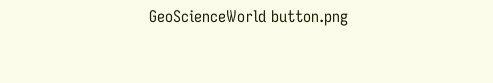GeoScienceWorld button.png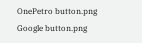OnePetro button.png Google button.png